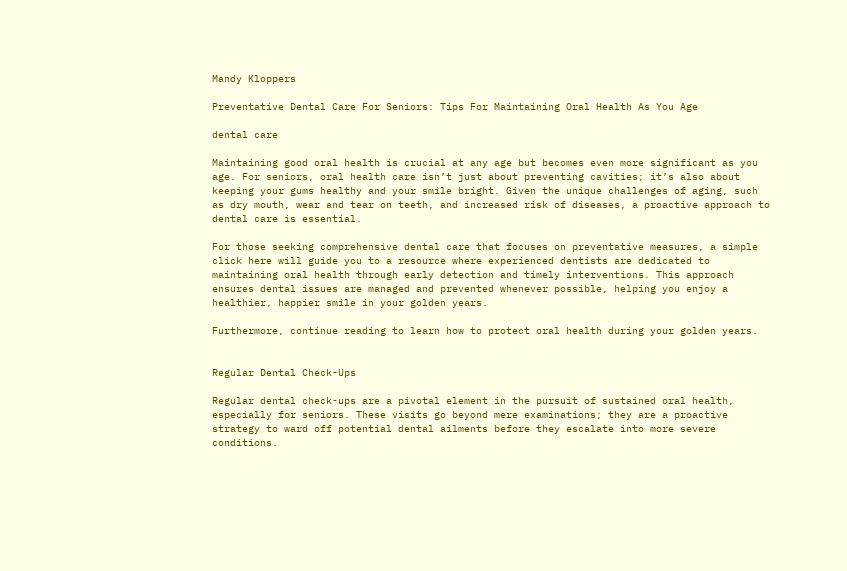Mandy Kloppers

Preventative Dental Care For Seniors: Tips For Maintaining Oral Health As You Age

dental care

Maintaining good oral health is crucial at any age but becomes even more significant as you age. For seniors, oral health care isn’t just about preventing cavities; it’s also about keeping your gums healthy and your smile bright. Given the unique challenges of aging, such as dry mouth, wear and tear on teeth, and increased risk of diseases, a proactive approach to dental care is essential.

For those seeking comprehensive dental care that focuses on preventative measures, a simple click here will guide you to a resource where experienced dentists are dedicated to maintaining oral health through early detection and timely interventions. This approach ensures dental issues are managed and prevented whenever possible, helping you enjoy a healthier, happier smile in your golden years.

Furthermore, continue reading to learn how to protect oral health during your golden years.


Regular Dental Check-Ups

Regular dental check-ups are a pivotal element in the pursuit of sustained oral health, especially for seniors. These visits go beyond mere examinations; they are a proactive strategy to ward off potential dental ailments before they escalate into more severe conditions.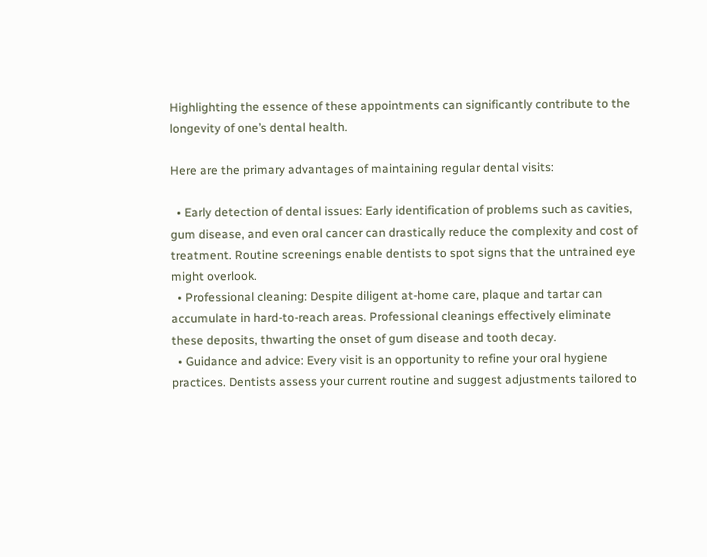Highlighting the essence of these appointments can significantly contribute to the longevity of one’s dental health.

Here are the primary advantages of maintaining regular dental visits:

  • Early detection of dental issues: Early identification of problems such as cavities, gum disease, and even oral cancer can drastically reduce the complexity and cost of treatment. Routine screenings enable dentists to spot signs that the untrained eye might overlook.
  • Professional cleaning: Despite diligent at-home care, plaque and tartar can accumulate in hard-to-reach areas. Professional cleanings effectively eliminate these deposits, thwarting the onset of gum disease and tooth decay.
  • Guidance and advice: Every visit is an opportunity to refine your oral hygiene practices. Dentists assess your current routine and suggest adjustments tailored to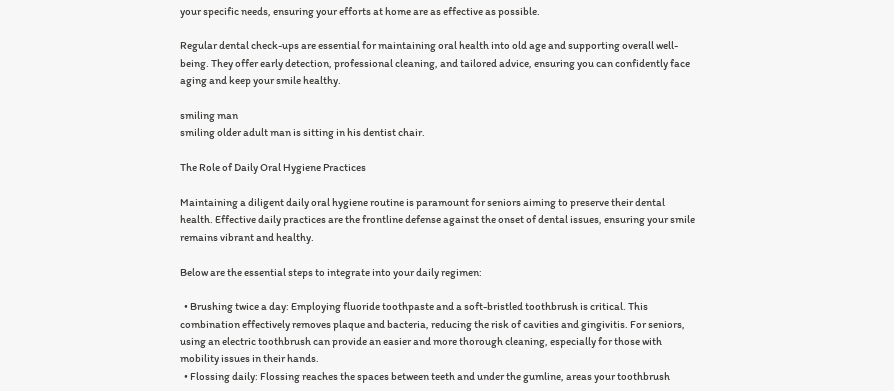your specific needs, ensuring your efforts at home are as effective as possible.

Regular dental check-ups are essential for maintaining oral health into old age and supporting overall well-being. They offer early detection, professional cleaning, and tailored advice, ensuring you can confidently face aging and keep your smile healthy.

smiling man
smiling older adult man is sitting in his dentist chair.

The Role of Daily Oral Hygiene Practices

Maintaining a diligent daily oral hygiene routine is paramount for seniors aiming to preserve their dental health. Effective daily practices are the frontline defense against the onset of dental issues, ensuring your smile remains vibrant and healthy.

Below are the essential steps to integrate into your daily regimen:

  • Brushing twice a day: Employing fluoride toothpaste and a soft-bristled toothbrush is critical. This combination effectively removes plaque and bacteria, reducing the risk of cavities and gingivitis. For seniors, using an electric toothbrush can provide an easier and more thorough cleaning, especially for those with mobility issues in their hands.
  • Flossing daily: Flossing reaches the spaces between teeth and under the gumline, areas your toothbrush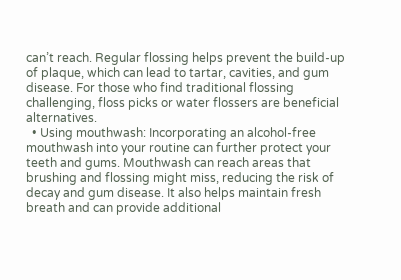can’t reach. Regular flossing helps prevent the build-up of plaque, which can lead to tartar, cavities, and gum disease. For those who find traditional flossing challenging, floss picks or water flossers are beneficial alternatives.
  • Using mouthwash: Incorporating an alcohol-free mouthwash into your routine can further protect your teeth and gums. Mouthwash can reach areas that brushing and flossing might miss, reducing the risk of decay and gum disease. It also helps maintain fresh breath and can provide additional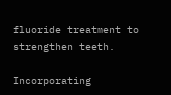fluoride treatment to strengthen teeth.

Incorporating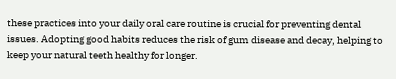these practices into your daily oral care routine is crucial for preventing dental issues. Adopting good habits reduces the risk of gum disease and decay, helping to keep your natural teeth healthy for longer.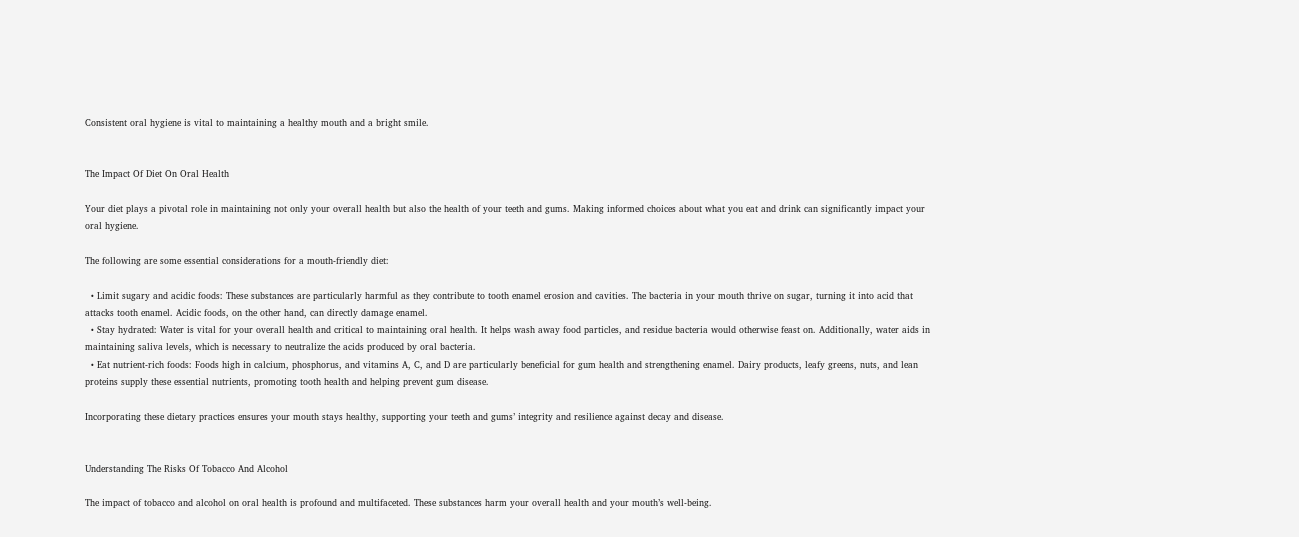Consistent oral hygiene is vital to maintaining a healthy mouth and a bright smile.


The Impact Of Diet On Oral Health

Your diet plays a pivotal role in maintaining not only your overall health but also the health of your teeth and gums. Making informed choices about what you eat and drink can significantly impact your oral hygiene.

The following are some essential considerations for a mouth-friendly diet:

  • Limit sugary and acidic foods: These substances are particularly harmful as they contribute to tooth enamel erosion and cavities. The bacteria in your mouth thrive on sugar, turning it into acid that attacks tooth enamel. Acidic foods, on the other hand, can directly damage enamel.
  • Stay hydrated: Water is vital for your overall health and critical to maintaining oral health. It helps wash away food particles, and residue bacteria would otherwise feast on. Additionally, water aids in maintaining saliva levels, which is necessary to neutralize the acids produced by oral bacteria.
  • Eat nutrient-rich foods: Foods high in calcium, phosphorus, and vitamins A, C, and D are particularly beneficial for gum health and strengthening enamel. Dairy products, leafy greens, nuts, and lean proteins supply these essential nutrients, promoting tooth health and helping prevent gum disease.

Incorporating these dietary practices ensures your mouth stays healthy, supporting your teeth and gums’ integrity and resilience against decay and disease.


Understanding The Risks Of Tobacco And Alcohol

The impact of tobacco and alcohol on oral health is profound and multifaceted. These substances harm your overall health and your mouth’s well-being.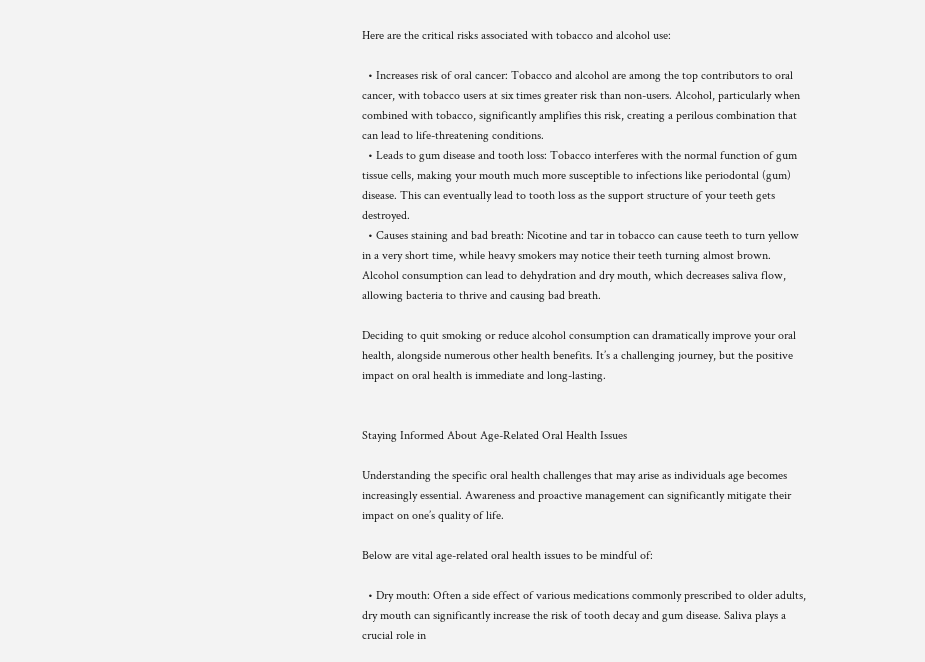Here are the critical risks associated with tobacco and alcohol use:

  • Increases risk of oral cancer: Tobacco and alcohol are among the top contributors to oral cancer, with tobacco users at six times greater risk than non-users. Alcohol, particularly when combined with tobacco, significantly amplifies this risk, creating a perilous combination that can lead to life-threatening conditions.
  • Leads to gum disease and tooth loss: Tobacco interferes with the normal function of gum tissue cells, making your mouth much more susceptible to infections like periodontal (gum) disease. This can eventually lead to tooth loss as the support structure of your teeth gets destroyed.
  • Causes staining and bad breath: Nicotine and tar in tobacco can cause teeth to turn yellow in a very short time, while heavy smokers may notice their teeth turning almost brown. Alcohol consumption can lead to dehydration and dry mouth, which decreases saliva flow, allowing bacteria to thrive and causing bad breath.

Deciding to quit smoking or reduce alcohol consumption can dramatically improve your oral health, alongside numerous other health benefits. It’s a challenging journey, but the positive impact on oral health is immediate and long-lasting.


Staying Informed About Age-Related Oral Health Issues

Understanding the specific oral health challenges that may arise as individuals age becomes increasingly essential. Awareness and proactive management can significantly mitigate their impact on one’s quality of life.

Below are vital age-related oral health issues to be mindful of:

  • Dry mouth: Often a side effect of various medications commonly prescribed to older adults, dry mouth can significantly increase the risk of tooth decay and gum disease. Saliva plays a crucial role in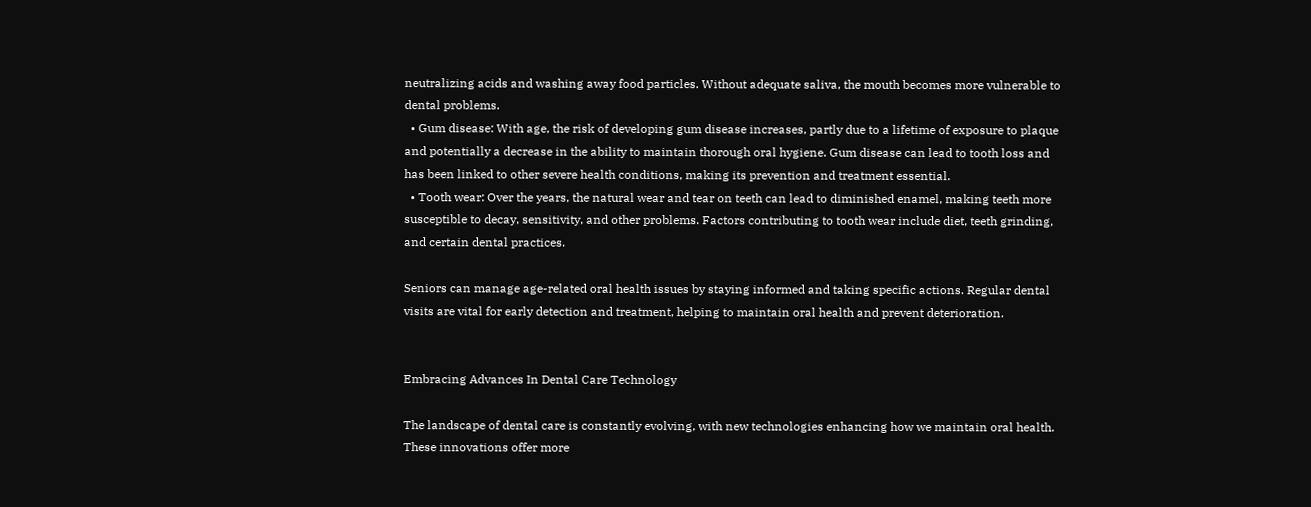neutralizing acids and washing away food particles. Without adequate saliva, the mouth becomes more vulnerable to dental problems.
  • Gum disease: With age, the risk of developing gum disease increases, partly due to a lifetime of exposure to plaque and potentially a decrease in the ability to maintain thorough oral hygiene. Gum disease can lead to tooth loss and has been linked to other severe health conditions, making its prevention and treatment essential.
  • Tooth wear: Over the years, the natural wear and tear on teeth can lead to diminished enamel, making teeth more susceptible to decay, sensitivity, and other problems. Factors contributing to tooth wear include diet, teeth grinding, and certain dental practices.

Seniors can manage age-related oral health issues by staying informed and taking specific actions. Regular dental visits are vital for early detection and treatment, helping to maintain oral health and prevent deterioration.


Embracing Advances In Dental Care Technology

The landscape of dental care is constantly evolving, with new technologies enhancing how we maintain oral health. These innovations offer more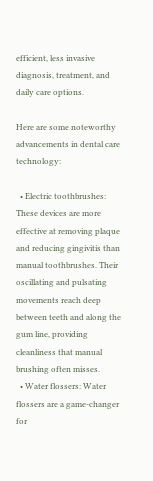efficient, less invasive diagnosis, treatment, and daily care options.

Here are some noteworthy advancements in dental care technology:

  • Electric toothbrushes: These devices are more effective at removing plaque and reducing gingivitis than manual toothbrushes. Their oscillating and pulsating movements reach deep between teeth and along the gum line, providing cleanliness that manual brushing often misses.
  • Water flossers: Water flossers are a game-changer for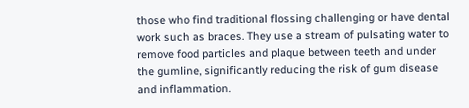those who find traditional flossing challenging or have dental work such as braces. They use a stream of pulsating water to remove food particles and plaque between teeth and under the gumline, significantly reducing the risk of gum disease and inflammation.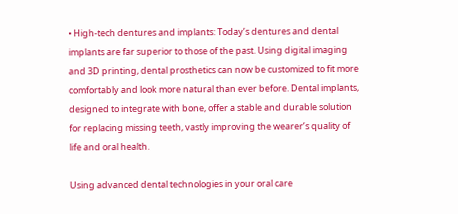• High-tech dentures and implants: Today’s dentures and dental implants are far superior to those of the past. Using digital imaging and 3D printing, dental prosthetics can now be customized to fit more comfortably and look more natural than ever before. Dental implants, designed to integrate with bone, offer a stable and durable solution for replacing missing teeth, vastly improving the wearer’s quality of life and oral health.

Using advanced dental technologies in your oral care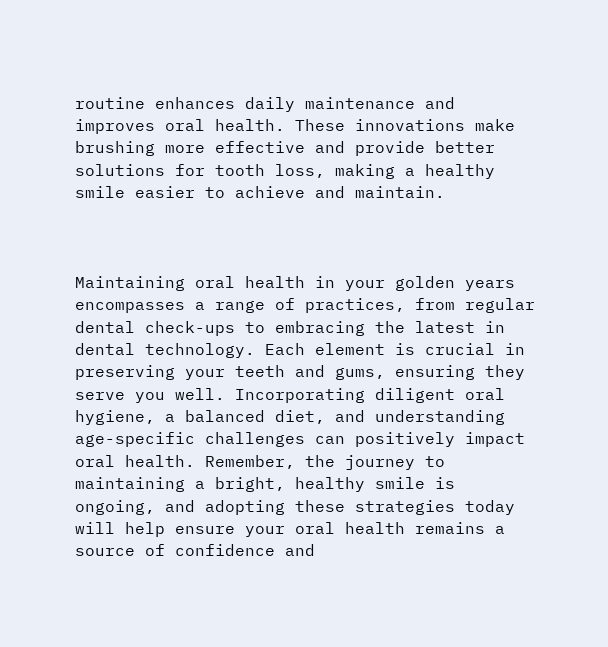routine enhances daily maintenance and improves oral health. These innovations make brushing more effective and provide better solutions for tooth loss, making a healthy smile easier to achieve and maintain.



Maintaining oral health in your golden years encompasses a range of practices, from regular dental check-ups to embracing the latest in dental technology. Each element is crucial in preserving your teeth and gums, ensuring they serve you well. Incorporating diligent oral hygiene, a balanced diet, and understanding age-specific challenges can positively impact oral health. Remember, the journey to maintaining a bright, healthy smile is ongoing, and adopting these strategies today will help ensure your oral health remains a source of confidence and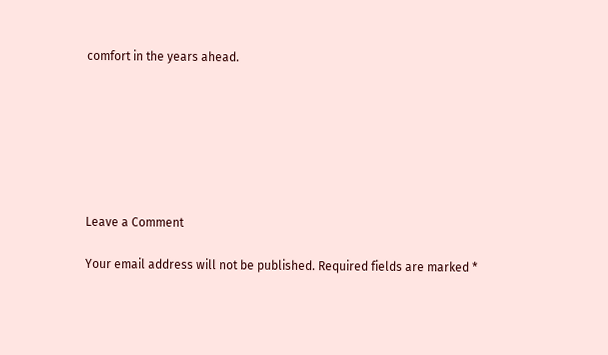comfort in the years ahead.







Leave a Comment

Your email address will not be published. Required fields are marked *